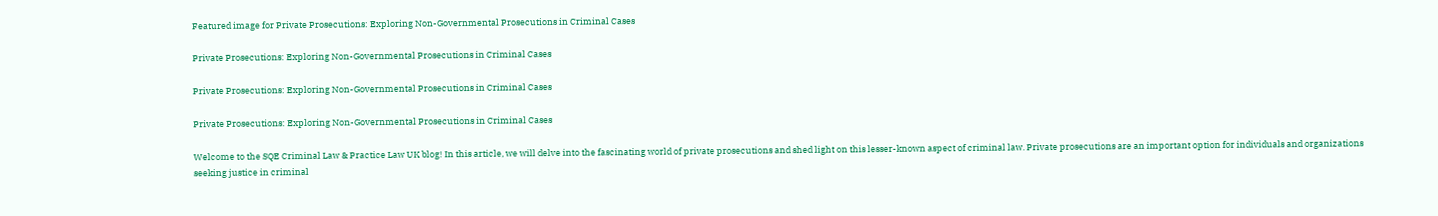Featured image for Private Prosecutions: Exploring Non-Governmental Prosecutions in Criminal Cases

Private Prosecutions: Exploring Non-Governmental Prosecutions in Criminal Cases

Private Prosecutions: Exploring Non-Governmental Prosecutions in Criminal Cases

Private Prosecutions: Exploring Non-Governmental Prosecutions in Criminal Cases

Welcome to the SQE Criminal Law & Practice Law UK blog! In this article, we will delve into the fascinating world of private prosecutions and shed light on this lesser-known aspect of criminal law. Private prosecutions are an important option for individuals and organizations seeking justice in criminal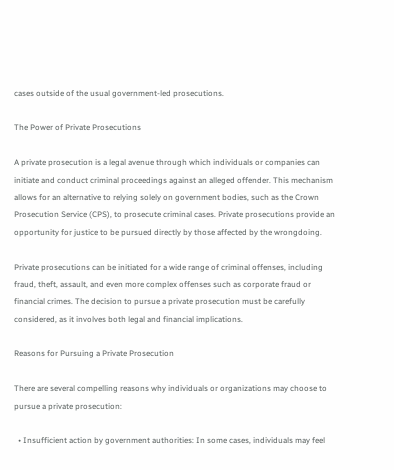cases outside of the usual government-led prosecutions.

The Power of Private Prosecutions

A private prosecution is a legal avenue through which individuals or companies can initiate and conduct criminal proceedings against an alleged offender. This mechanism allows for an alternative to relying solely on government bodies, such as the Crown Prosecution Service (CPS), to prosecute criminal cases. Private prosecutions provide an opportunity for justice to be pursued directly by those affected by the wrongdoing.

Private prosecutions can be initiated for a wide range of criminal offenses, including fraud, theft, assault, and even more complex offenses such as corporate fraud or financial crimes. The decision to pursue a private prosecution must be carefully considered, as it involves both legal and financial implications.

Reasons for Pursuing a Private Prosecution

There are several compelling reasons why individuals or organizations may choose to pursue a private prosecution:

  • Insufficient action by government authorities: In some cases, individuals may feel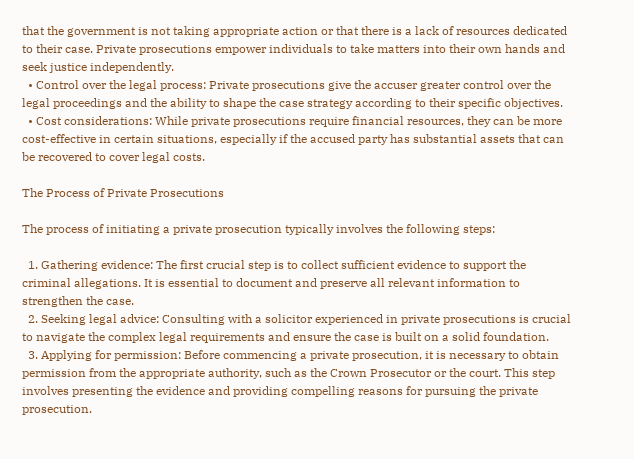that the government is not taking appropriate action or that there is a lack of resources dedicated to their case. Private prosecutions empower individuals to take matters into their own hands and seek justice independently.
  • Control over the legal process: Private prosecutions give the accuser greater control over the legal proceedings and the ability to shape the case strategy according to their specific objectives.
  • Cost considerations: While private prosecutions require financial resources, they can be more cost-effective in certain situations, especially if the accused party has substantial assets that can be recovered to cover legal costs.

The Process of Private Prosecutions

The process of initiating a private prosecution typically involves the following steps:

  1. Gathering evidence: The first crucial step is to collect sufficient evidence to support the criminal allegations. It is essential to document and preserve all relevant information to strengthen the case.
  2. Seeking legal advice: Consulting with a solicitor experienced in private prosecutions is crucial to navigate the complex legal requirements and ensure the case is built on a solid foundation.
  3. Applying for permission: Before commencing a private prosecution, it is necessary to obtain permission from the appropriate authority, such as the Crown Prosecutor or the court. This step involves presenting the evidence and providing compelling reasons for pursuing the private prosecution.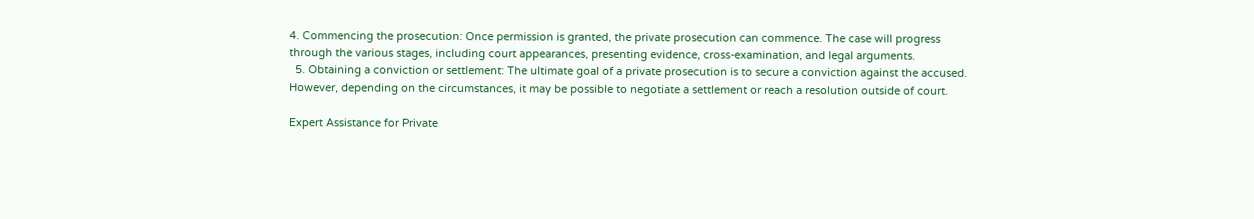4. Commencing the prosecution: Once permission is granted, the private prosecution can commence. The case will progress through the various stages, including court appearances, presenting evidence, cross-examination, and legal arguments.
  5. Obtaining a conviction or settlement: The ultimate goal of a private prosecution is to secure a conviction against the accused. However, depending on the circumstances, it may be possible to negotiate a settlement or reach a resolution outside of court.

Expert Assistance for Private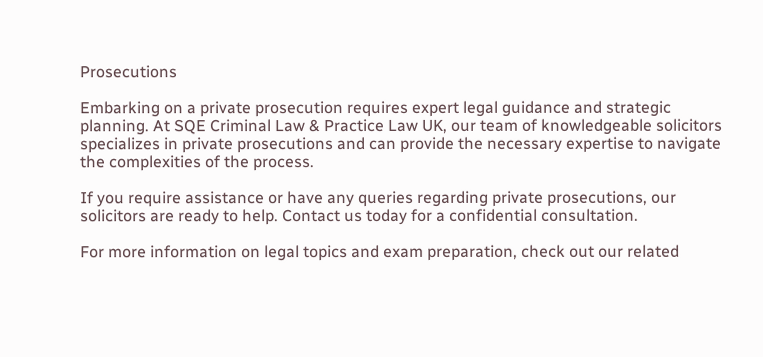Prosecutions

Embarking on a private prosecution requires expert legal guidance and strategic planning. At SQE Criminal Law & Practice Law UK, our team of knowledgeable solicitors specializes in private prosecutions and can provide the necessary expertise to navigate the complexities of the process.

If you require assistance or have any queries regarding private prosecutions, our solicitors are ready to help. Contact us today for a confidential consultation.

For more information on legal topics and exam preparation, check out our related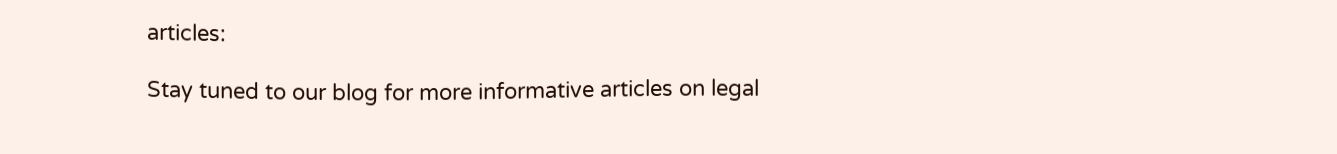articles:

Stay tuned to our blog for more informative articles on legal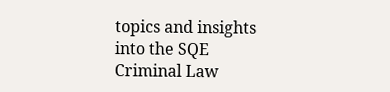topics and insights into the SQE Criminal Law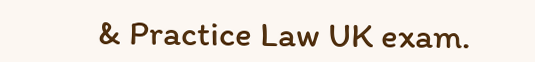& Practice Law UK exam.